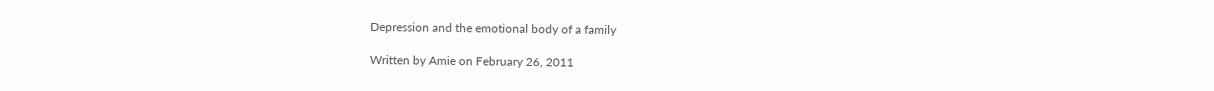Depression and the emotional body of a family

Written by Amie on February 26, 2011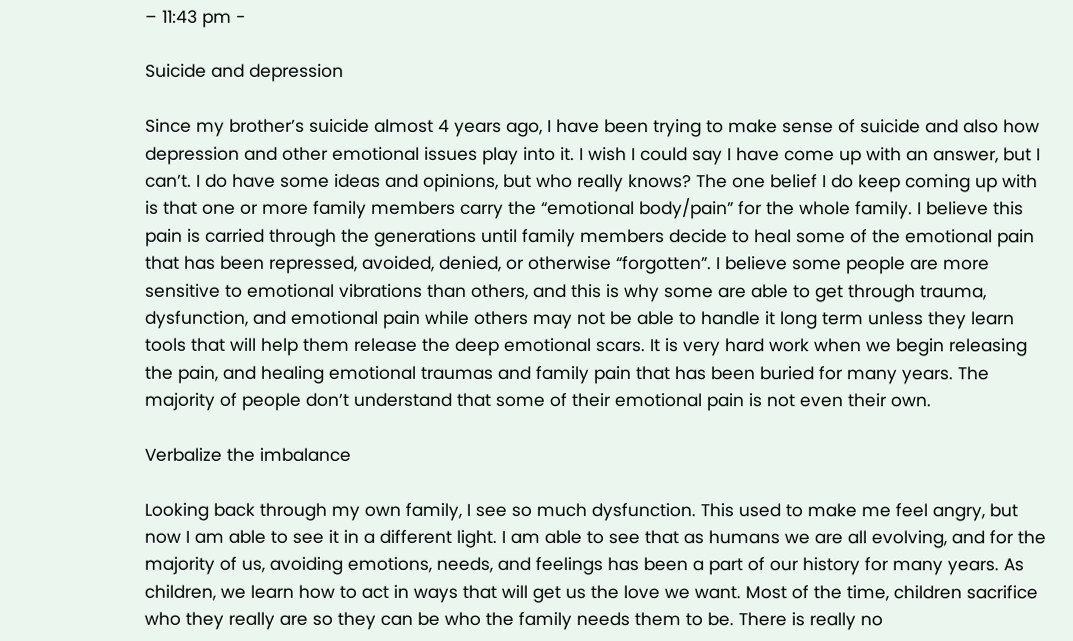– 11:43 pm -

Suicide and depression

Since my brother’s suicide almost 4 years ago, I have been trying to make sense of suicide and also how depression and other emotional issues play into it. I wish I could say I have come up with an answer, but I can’t. I do have some ideas and opinions, but who really knows? The one belief I do keep coming up with is that one or more family members carry the “emotional body/pain” for the whole family. I believe this pain is carried through the generations until family members decide to heal some of the emotional pain that has been repressed, avoided, denied, or otherwise “forgotten”. I believe some people are more sensitive to emotional vibrations than others, and this is why some are able to get through trauma, dysfunction, and emotional pain while others may not be able to handle it long term unless they learn tools that will help them release the deep emotional scars. It is very hard work when we begin releasing the pain, and healing emotional traumas and family pain that has been buried for many years. The majority of people don’t understand that some of their emotional pain is not even their own.

Verbalize the imbalance

Looking back through my own family, I see so much dysfunction. This used to make me feel angry, but now I am able to see it in a different light. I am able to see that as humans we are all evolving, and for the majority of us, avoiding emotions, needs, and feelings has been a part of our history for many years. As children, we learn how to act in ways that will get us the love we want. Most of the time, children sacrifice who they really are so they can be who the family needs them to be. There is really no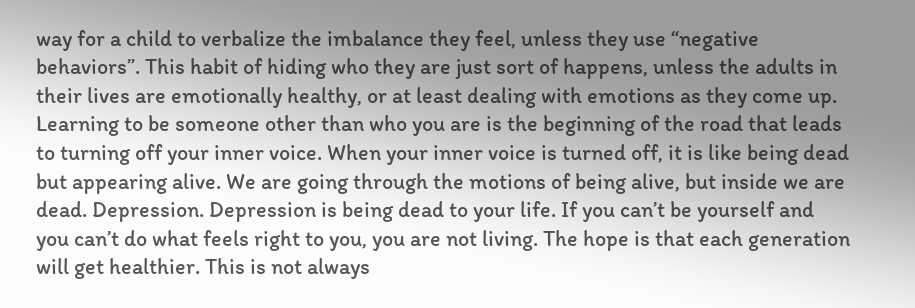way for a child to verbalize the imbalance they feel, unless they use “negative behaviors”. This habit of hiding who they are just sort of happens, unless the adults in their lives are emotionally healthy, or at least dealing with emotions as they come up. Learning to be someone other than who you are is the beginning of the road that leads to turning off your inner voice. When your inner voice is turned off, it is like being dead but appearing alive. We are going through the motions of being alive, but inside we are dead. Depression. Depression is being dead to your life. If you can’t be yourself and you can’t do what feels right to you, you are not living. The hope is that each generation will get healthier. This is not always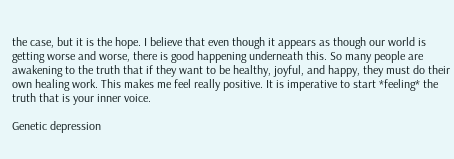the case, but it is the hope. I believe that even though it appears as though our world is getting worse and worse, there is good happening underneath this. So many people are awakening to the truth that if they want to be healthy, joyful, and happy, they must do their own healing work. This makes me feel really positive. It is imperative to start *feeling* the truth that is your inner voice.

Genetic depression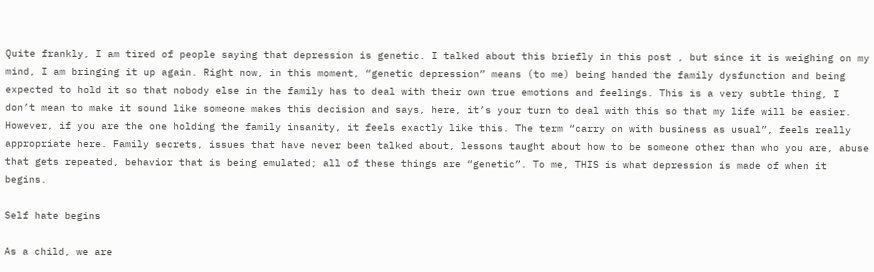Quite frankly, I am tired of people saying that depression is genetic. I talked about this briefly in this post , but since it is weighing on my mind, I am bringing it up again. Right now, in this moment, “genetic depression” means (to me) being handed the family dysfunction and being expected to hold it so that nobody else in the family has to deal with their own true emotions and feelings. This is a very subtle thing, I don’t mean to make it sound like someone makes this decision and says, here, it’s your turn to deal with this so that my life will be easier. However, if you are the one holding the family insanity, it feels exactly like this. The term “carry on with business as usual”, feels really appropriate here. Family secrets, issues that have never been talked about, lessons taught about how to be someone other than who you are, abuse that gets repeated, behavior that is being emulated; all of these things are “genetic”. To me, THIS is what depression is made of when it begins.

Self hate begins

As a child, we are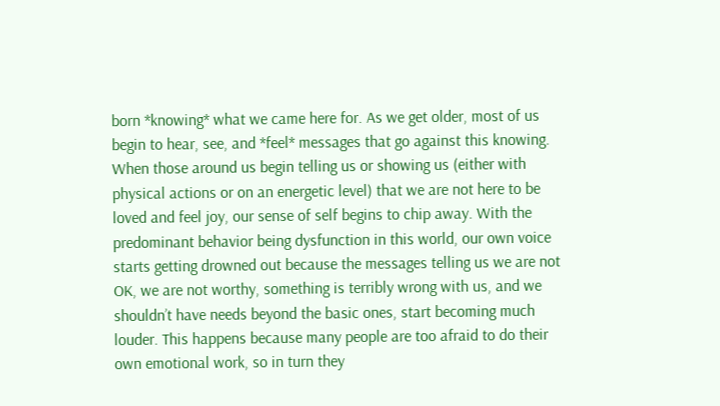born *knowing* what we came here for. As we get older, most of us begin to hear, see, and *feel* messages that go against this knowing. When those around us begin telling us or showing us (either with physical actions or on an energetic level) that we are not here to be loved and feel joy, our sense of self begins to chip away. With the predominant behavior being dysfunction in this world, our own voice starts getting drowned out because the messages telling us we are not OK, we are not worthy, something is terribly wrong with us, and we shouldn’t have needs beyond the basic ones, start becoming much louder. This happens because many people are too afraid to do their own emotional work, so in turn they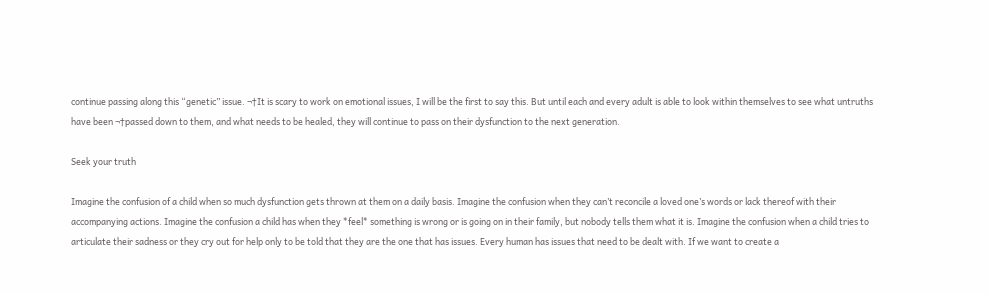continue passing along this “genetic” issue. ¬†It is scary to work on emotional issues, I will be the first to say this. But until each and every adult is able to look within themselves to see what untruths have been ¬†passed down to them, and what needs to be healed, they will continue to pass on their dysfunction to the next generation.

Seek your truth

Imagine the confusion of a child when so much dysfunction gets thrown at them on a daily basis. Imagine the confusion when they can’t reconcile a loved one’s words or lack thereof with their accompanying actions. Imagine the confusion a child has when they *feel* something is wrong or is going on in their family, but nobody tells them what it is. Imagine the confusion when a child tries to articulate their sadness or they cry out for help only to be told that they are the one that has issues. Every human has issues that need to be dealt with. If we want to create a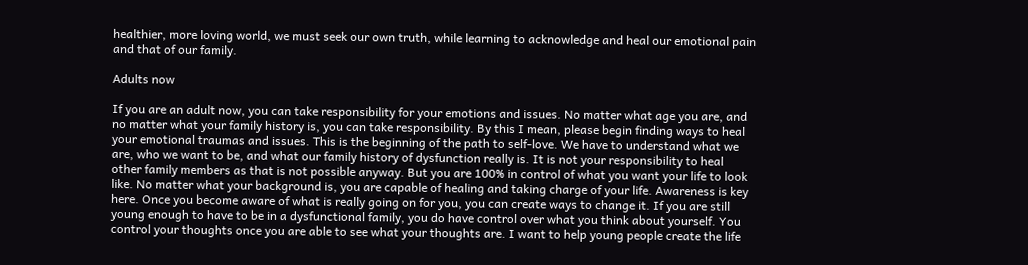healthier, more loving world, we must seek our own truth, while learning to acknowledge and heal our emotional pain and that of our family.

Adults now

If you are an adult now, you can take responsibility for your emotions and issues. No matter what age you are, and no matter what your family history is, you can take responsibility. By this I mean, please begin finding ways to heal your emotional traumas and issues. This is the beginning of the path to self-love. We have to understand what we are, who we want to be, and what our family history of dysfunction really is. It is not your responsibility to heal other family members as that is not possible anyway. But you are 100% in control of what you want your life to look like. No matter what your background is, you are capable of healing and taking charge of your life. Awareness is key here. Once you become aware of what is really going on for you, you can create ways to change it. If you are still young enough to have to be in a dysfunctional family, you do have control over what you think about yourself. You control your thoughts once you are able to see what your thoughts are. I want to help young people create the life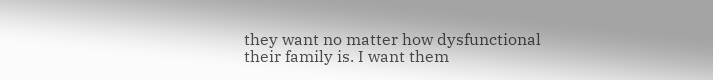they want no matter how dysfunctional their family is. I want them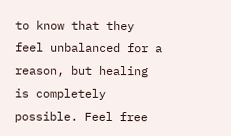to know that they feel unbalanced for a reason, but healing is completely possible. Feel free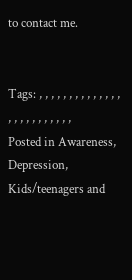to contact me.


Tags: , , , , , , , , , , , , , , , , , , , , , , , , ,
Posted in Awareness, Depression, Kids/teenagers and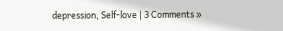depression, Self-love | 3 Comments »